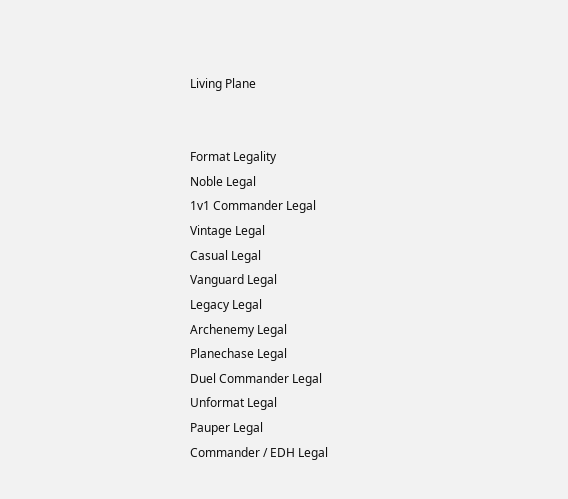Living Plane


Format Legality
Noble Legal
1v1 Commander Legal
Vintage Legal
Casual Legal
Vanguard Legal
Legacy Legal
Archenemy Legal
Planechase Legal
Duel Commander Legal
Unformat Legal
Pauper Legal
Commander / EDH Legal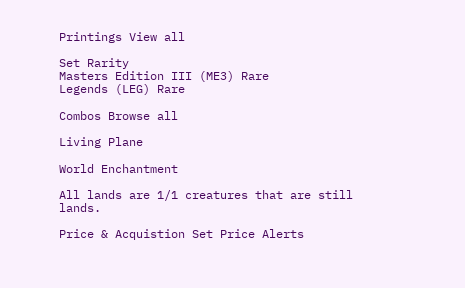Printings View all

Set Rarity
Masters Edition III (ME3) Rare
Legends (LEG) Rare

Combos Browse all

Living Plane

World Enchantment

All lands are 1/1 creatures that are still lands.

Price & Acquistion Set Price Alerts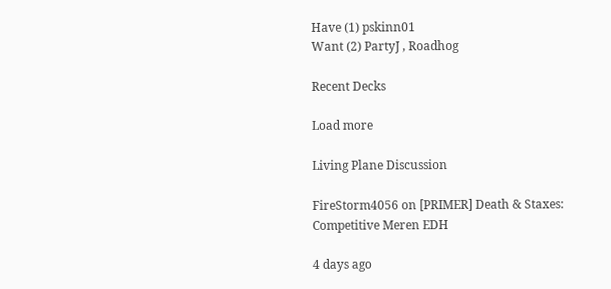Have (1) pskinn01
Want (2) PartyJ , Roadhog

Recent Decks

Load more

Living Plane Discussion

FireStorm4056 on [PRIMER] Death & Staxes: Competitive Meren EDH

4 days ago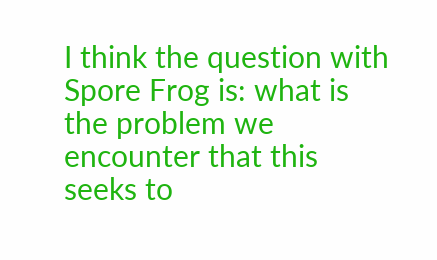I think the question with Spore Frog is: what is the problem we encounter that this seeks to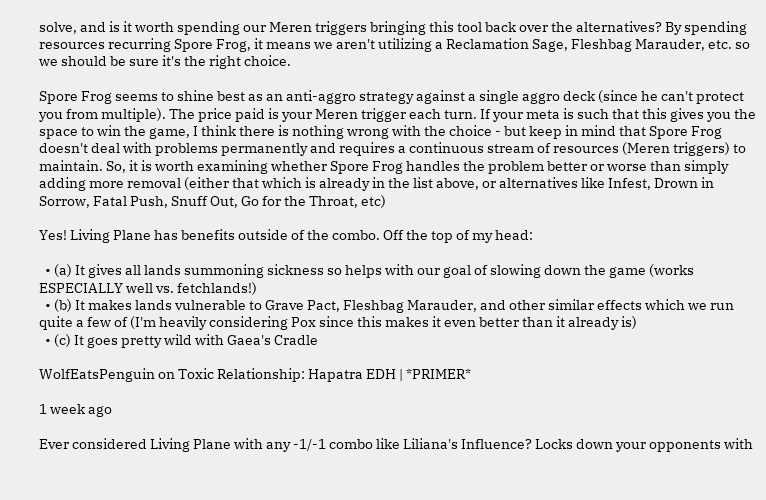solve, and is it worth spending our Meren triggers bringing this tool back over the alternatives? By spending resources recurring Spore Frog, it means we aren't utilizing a Reclamation Sage, Fleshbag Marauder, etc. so we should be sure it's the right choice.

Spore Frog seems to shine best as an anti-aggro strategy against a single aggro deck (since he can't protect you from multiple). The price paid is your Meren trigger each turn. If your meta is such that this gives you the space to win the game, I think there is nothing wrong with the choice - but keep in mind that Spore Frog doesn't deal with problems permanently and requires a continuous stream of resources (Meren triggers) to maintain. So, it is worth examining whether Spore Frog handles the problem better or worse than simply adding more removal (either that which is already in the list above, or alternatives like Infest, Drown in Sorrow, Fatal Push, Snuff Out, Go for the Throat, etc)

Yes! Living Plane has benefits outside of the combo. Off the top of my head:

  • (a) It gives all lands summoning sickness so helps with our goal of slowing down the game (works ESPECIALLY well vs. fetchlands!)
  • (b) It makes lands vulnerable to Grave Pact, Fleshbag Marauder, and other similar effects which we run quite a few of (I'm heavily considering Pox since this makes it even better than it already is)
  • (c) It goes pretty wild with Gaea's Cradle

WolfEatsPenguin on Toxic Relationship: Hapatra EDH | *PRIMER*

1 week ago

Ever considered Living Plane with any -1/-1 combo like Liliana's Influence? Locks down your opponents with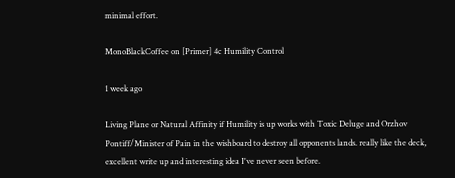minimal effort.

MonoBlackCoffee on [Primer] 4c Humility Control

1 week ago

Living Plane or Natural Affinity if Humility is up works with Toxic Deluge and Orzhov Pontiff/Minister of Pain in the wishboard to destroy all opponents lands. really like the deck, excellent write up and interesting idea I've never seen before.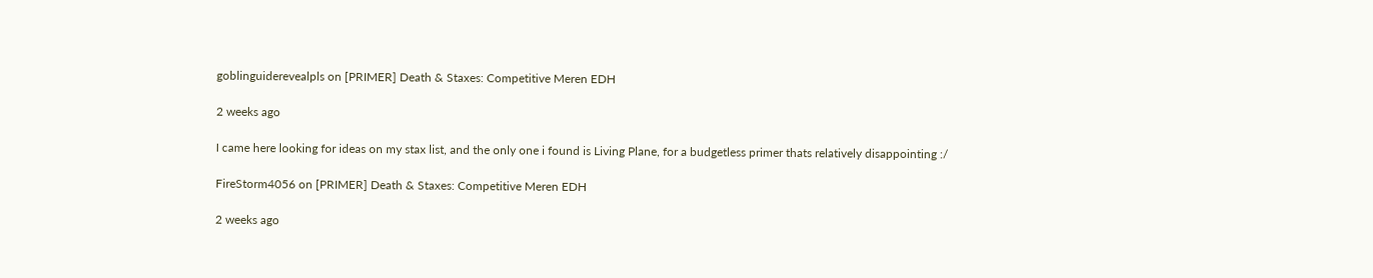goblinguiderevealpls on [PRIMER] Death & Staxes: Competitive Meren EDH

2 weeks ago

I came here looking for ideas on my stax list, and the only one i found is Living Plane, for a budgetless primer thats relatively disappointing :/

FireStorm4056 on [PRIMER] Death & Staxes: Competitive Meren EDH

2 weeks ago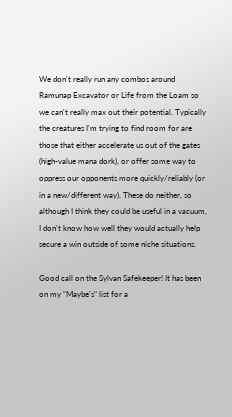We don't really run any combos around Ramunap Excavator or Life from the Loam so we can't really max out their potential. Typically the creatures I'm trying to find room for are those that either accelerate us out of the gates (high-value mana dork), or offer some way to oppress our opponents more quickly/reliably (or in a new/different way). These do neither, so although I think they could be useful in a vacuum, I don't know how well they would actually help secure a win outside of some niche situations.

Good call on the Sylvan Safekeeper! It has been on my "Maybe's" list for a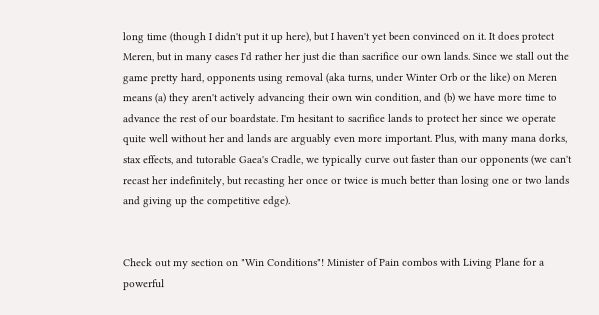long time (though I didn't put it up here), but I haven't yet been convinced on it. It does protect Meren, but in many cases I'd rather her just die than sacrifice our own lands. Since we stall out the game pretty hard, opponents using removal (aka turns, under Winter Orb or the like) on Meren means (a) they aren't actively advancing their own win condition, and (b) we have more time to advance the rest of our boardstate. I'm hesitant to sacrifice lands to protect her since we operate quite well without her and lands are arguably even more important. Plus, with many mana dorks, stax effects, and tutorable Gaea's Cradle, we typically curve out faster than our opponents (we can't recast her indefinitely, but recasting her once or twice is much better than losing one or two lands and giving up the competitive edge).


Check out my section on "Win Conditions"! Minister of Pain combos with Living Plane for a powerful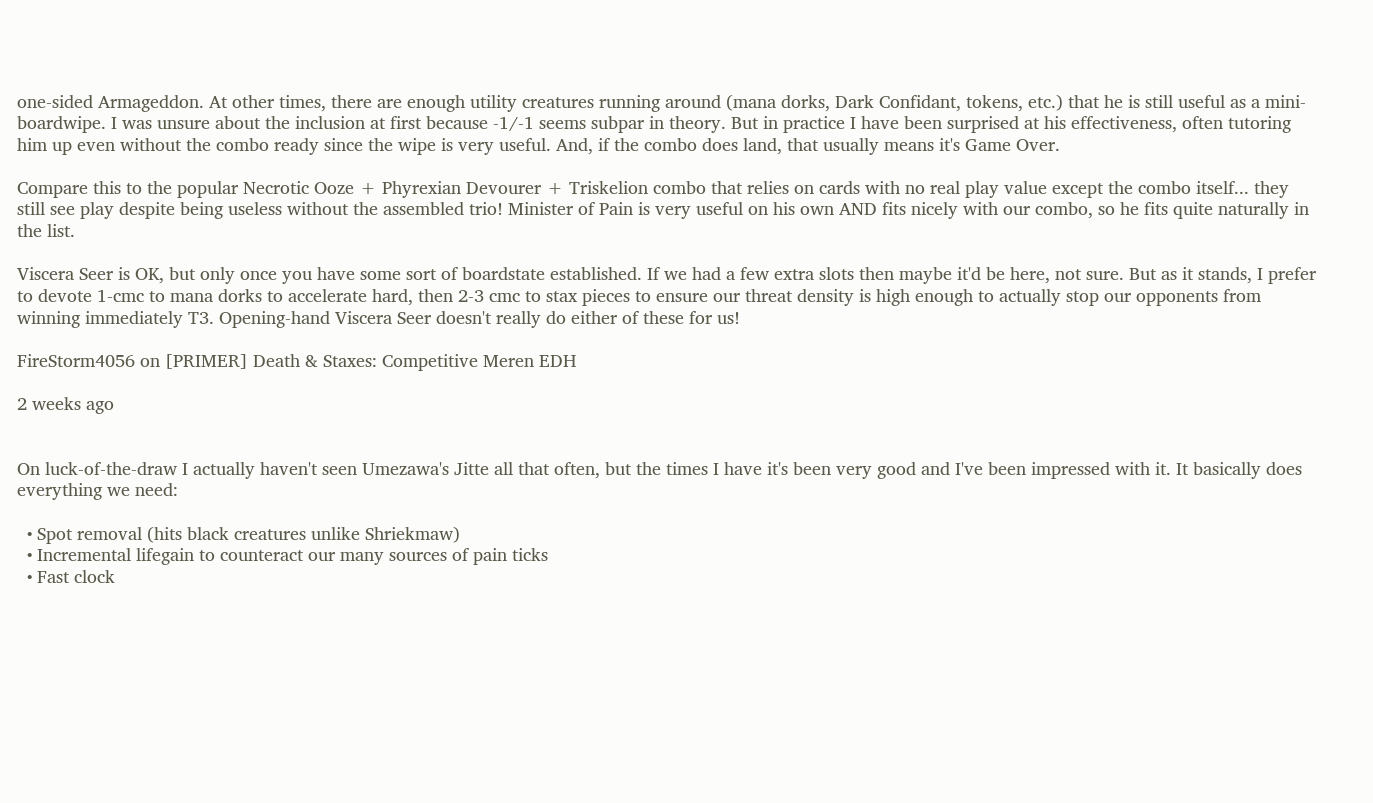one-sided Armageddon. At other times, there are enough utility creatures running around (mana dorks, Dark Confidant, tokens, etc.) that he is still useful as a mini-boardwipe. I was unsure about the inclusion at first because -1/-1 seems subpar in theory. But in practice I have been surprised at his effectiveness, often tutoring him up even without the combo ready since the wipe is very useful. And, if the combo does land, that usually means it's Game Over.

Compare this to the popular Necrotic Ooze + Phyrexian Devourer + Triskelion combo that relies on cards with no real play value except the combo itself... they still see play despite being useless without the assembled trio! Minister of Pain is very useful on his own AND fits nicely with our combo, so he fits quite naturally in the list.

Viscera Seer is OK, but only once you have some sort of boardstate established. If we had a few extra slots then maybe it'd be here, not sure. But as it stands, I prefer to devote 1-cmc to mana dorks to accelerate hard, then 2-3 cmc to stax pieces to ensure our threat density is high enough to actually stop our opponents from winning immediately T3. Opening-hand Viscera Seer doesn't really do either of these for us!

FireStorm4056 on [PRIMER] Death & Staxes: Competitive Meren EDH

2 weeks ago


On luck-of-the-draw I actually haven't seen Umezawa's Jitte all that often, but the times I have it's been very good and I've been impressed with it. It basically does everything we need:

  • Spot removal (hits black creatures unlike Shriekmaw)
  • Incremental lifegain to counteract our many sources of pain ticks
  • Fast clock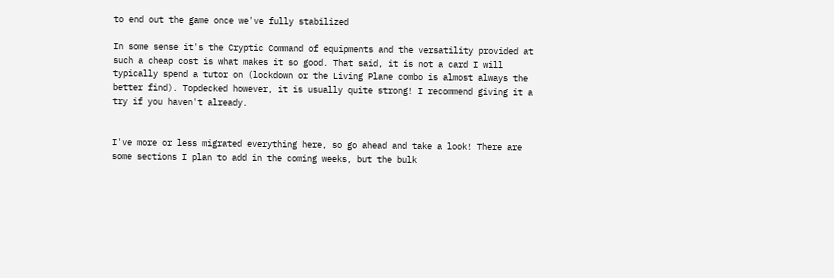to end out the game once we've fully stabilized

In some sense it's the Cryptic Command of equipments and the versatility provided at such a cheap cost is what makes it so good. That said, it is not a card I will typically spend a tutor on (lockdown or the Living Plane combo is almost always the better find). Topdecked however, it is usually quite strong! I recommend giving it a try if you haven't already.


I've more or less migrated everything here, so go ahead and take a look! There are some sections I plan to add in the coming weeks, but the bulk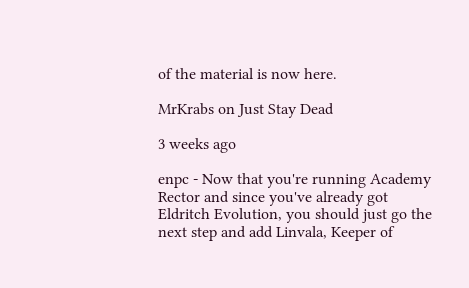of the material is now here.

MrKrabs on Just Stay Dead

3 weeks ago

enpc - Now that you're running Academy Rector and since you've already got Eldritch Evolution, you should just go the next step and add Linvala, Keeper of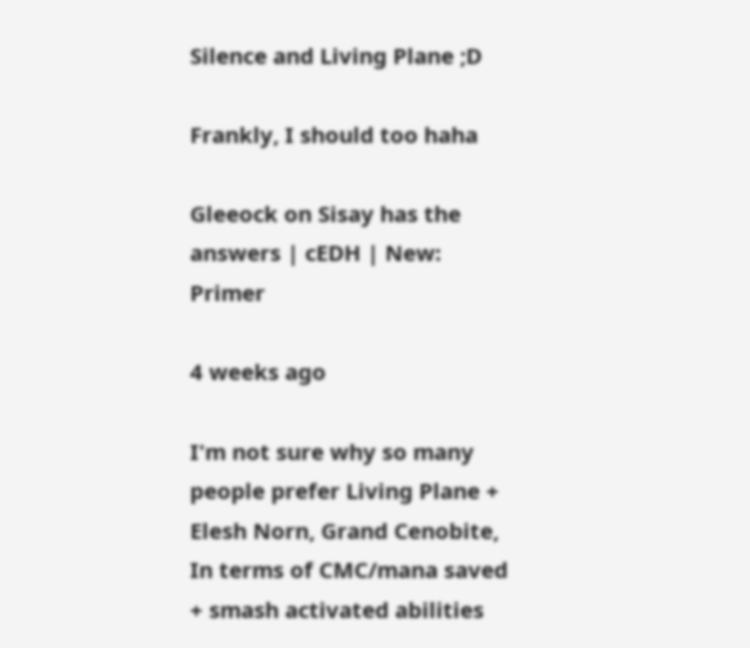Silence and Living Plane ;D

Frankly, I should too haha

Gleeock on Sisay has the answers | cEDH | New: Primer

4 weeks ago

I'm not sure why so many people prefer Living Plane + Elesh Norn, Grand Cenobite, In terms of CMC/mana saved + smash activated abilities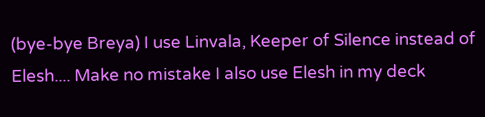(bye-bye Breya) I use Linvala, Keeper of Silence instead of Elesh.... Make no mistake I also use Elesh in my deck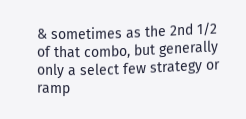& sometimes as the 2nd 1/2 of that combo, but generally only a select few strategy or ramp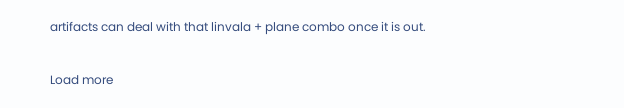artifacts can deal with that linvala + plane combo once it is out.

Load more